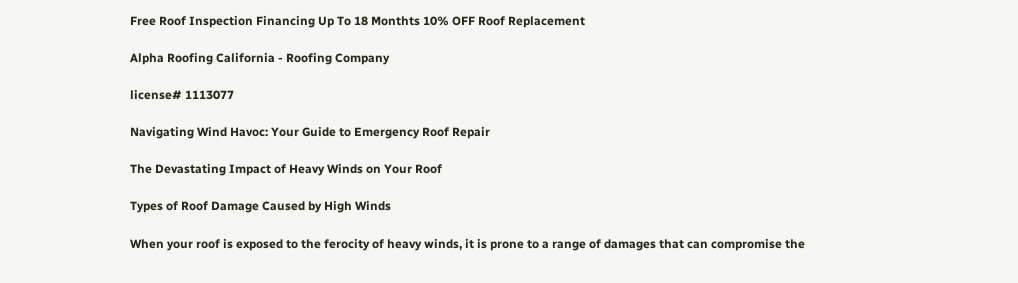Free Roof Inspection Financing Up To 18 Monthts 10% OFF Roof Replacement

Alpha Roofing California - Roofing Company

license# 1113077

Navigating Wind Havoc: Your Guide to Emergency Roof Repair

The Devastating Impact of Heavy Winds on Your Roof

Types of Roof Damage Caused by High Winds

When your roof is exposed to the ferocity of heavy winds, it is prone to a range of damages that can compromise the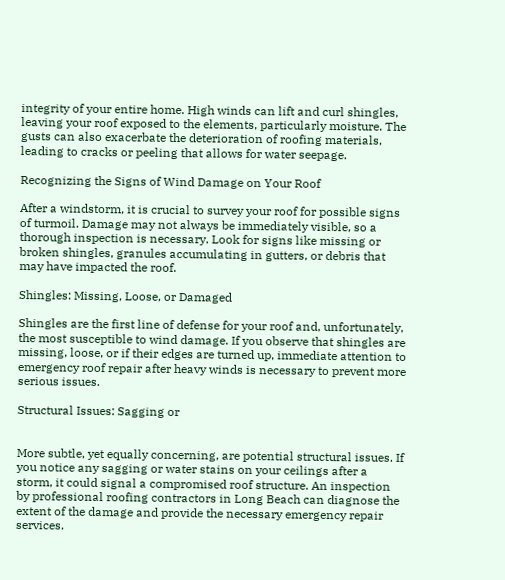integrity of your entire home. High winds can lift and curl shingles, leaving your roof exposed to the elements, particularly moisture. The gusts can also exacerbate the deterioration of roofing materials, leading to cracks or peeling that allows for water seepage.

Recognizing the Signs of Wind Damage on Your Roof

After a windstorm, it is crucial to survey your roof for possible signs of turmoil. Damage may not always be immediately visible, so a thorough inspection is necessary. Look for signs like missing or broken shingles, granules accumulating in gutters, or debris that may have impacted the roof.

Shingles: Missing, Loose, or Damaged

Shingles are the first line of defense for your roof and, unfortunately, the most susceptible to wind damage. If you observe that shingles are missing, loose, or if their edges are turned up, immediate attention to emergency roof repair after heavy winds is necessary to prevent more serious issues.

Structural Issues: Sagging or


More subtle, yet equally concerning, are potential structural issues. If you notice any sagging or water stains on your ceilings after a storm, it could signal a compromised roof structure. An inspection by professional roofing contractors in Long Beach can diagnose the extent of the damage and provide the necessary emergency repair services.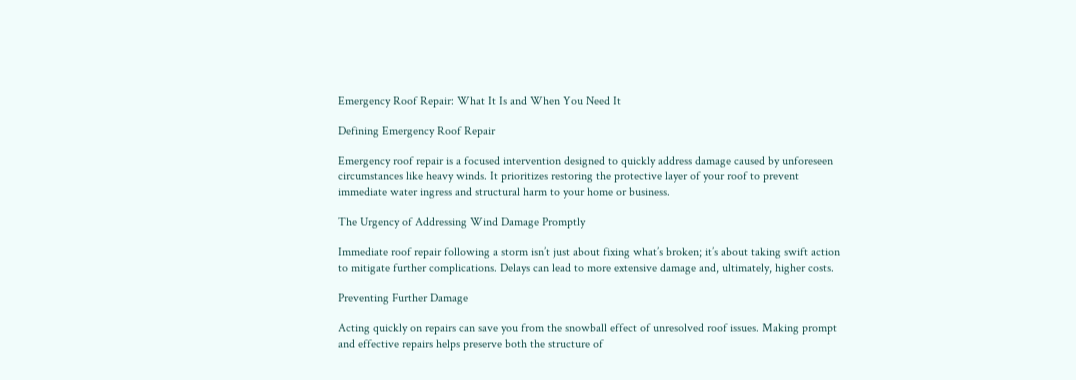Emergency Roof Repair: What It Is and When You Need It

Defining Emergency Roof Repair

Emergency roof repair is a focused intervention designed to quickly address damage caused by unforeseen circumstances like heavy winds. It prioritizes restoring the protective layer of your roof to prevent immediate water ingress and structural harm to your home or business.

The Urgency of Addressing Wind Damage Promptly

Immediate roof repair following a storm isn’t just about fixing what’s broken; it’s about taking swift action to mitigate further complications. Delays can lead to more extensive damage and, ultimately, higher costs.

Preventing Further Damage

Acting quickly on repairs can save you from the snowball effect of unresolved roof issues. Making prompt and effective repairs helps preserve both the structure of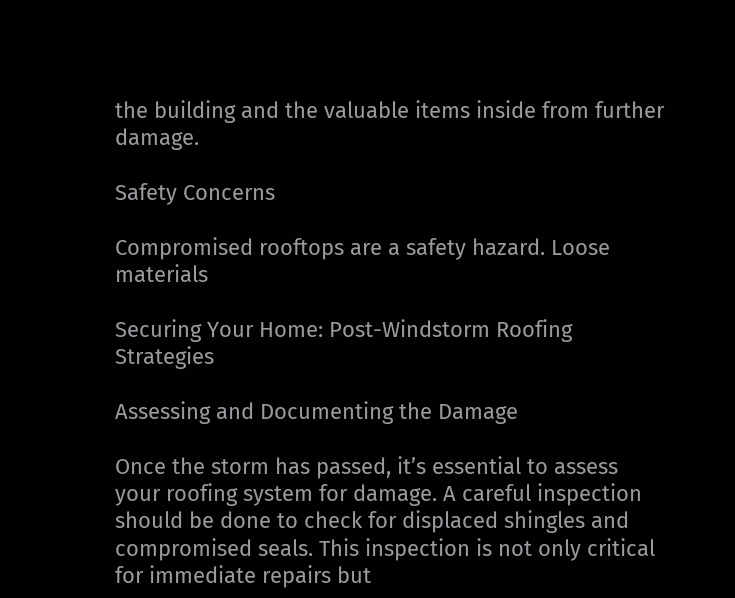the building and the valuable items inside from further damage.

Safety Concerns

Compromised rooftops are a safety hazard. Loose materials

Securing Your Home: Post-Windstorm Roofing Strategies

Assessing and Documenting the Damage

Once the storm has passed, it’s essential to assess your roofing system for damage. A careful inspection should be done to check for displaced shingles and compromised seals. This inspection is not only critical for immediate repairs but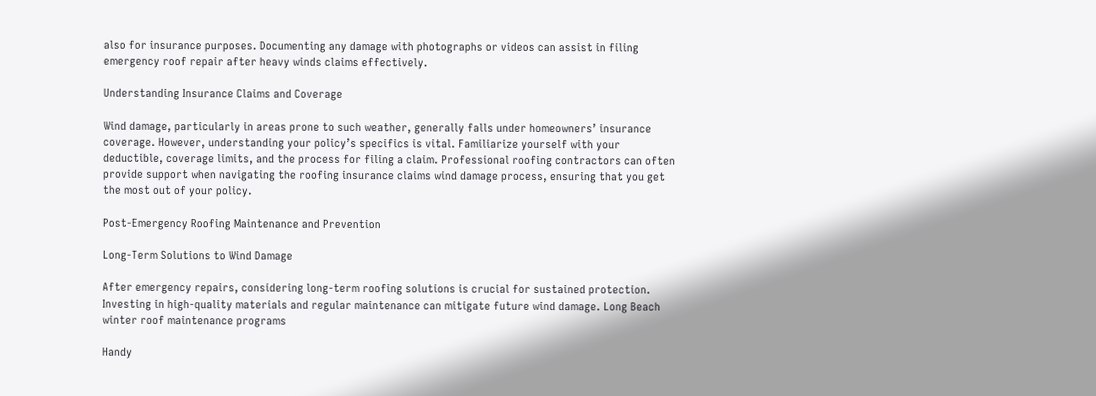also for insurance purposes. Documenting any damage with photographs or videos can assist in filing emergency roof repair after heavy winds claims effectively.

Understanding Insurance Claims and Coverage

Wind damage, particularly in areas prone to such weather, generally falls under homeowners’ insurance coverage. However, understanding your policy’s specifics is vital. Familiarize yourself with your deductible, coverage limits, and the process for filing a claim. Professional roofing contractors can often provide support when navigating the roofing insurance claims wind damage process, ensuring that you get the most out of your policy.

Post-Emergency Roofing Maintenance and Prevention

Long-Term Solutions to Wind Damage

After emergency repairs, considering long-term roofing solutions is crucial for sustained protection. Investing in high-quality materials and regular maintenance can mitigate future wind damage. Long Beach winter roof maintenance programs

Handy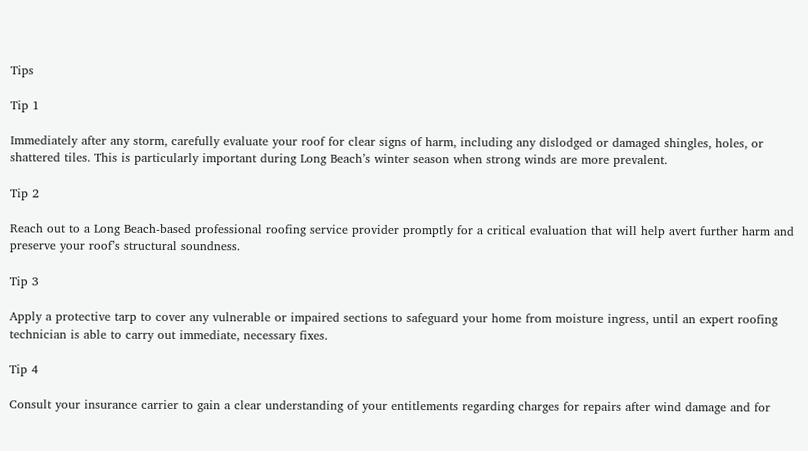Tips

Tip 1

Immediately after any storm, carefully evaluate your roof for clear signs of harm, including any dislodged or damaged shingles, holes, or shattered tiles. This is particularly important during Long Beach’s winter season when strong winds are more prevalent.

Tip 2

Reach out to a Long Beach-based professional roofing service provider promptly for a critical evaluation that will help avert further harm and preserve your roof’s structural soundness.

Tip 3

Apply a protective tarp to cover any vulnerable or impaired sections to safeguard your home from moisture ingress, until an expert roofing technician is able to carry out immediate, necessary fixes.

Tip 4

Consult your insurance carrier to gain a clear understanding of your entitlements regarding charges for repairs after wind damage and for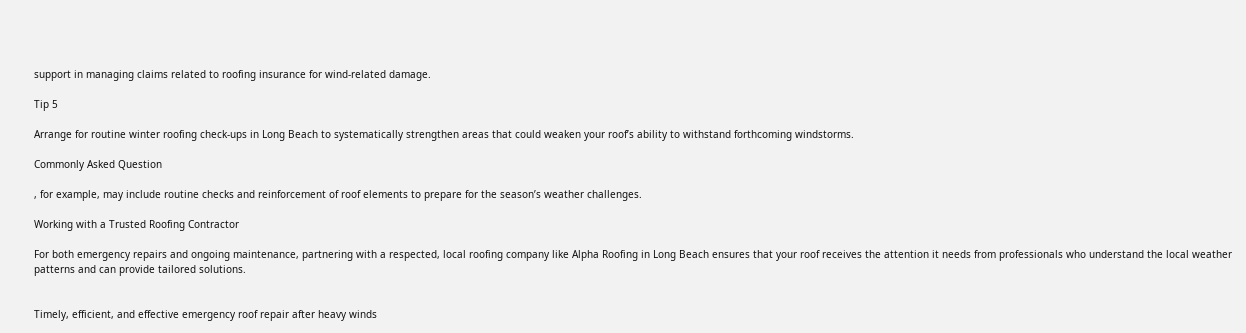support in managing claims related to roofing insurance for wind-related damage.

Tip 5

Arrange for routine winter roofing check-ups in Long Beach to systematically strengthen areas that could weaken your roof’s ability to withstand forthcoming windstorms.

Commonly Asked Question

, for example, may include routine checks and reinforcement of roof elements to prepare for the season’s weather challenges.

Working with a Trusted Roofing Contractor

For both emergency repairs and ongoing maintenance, partnering with a respected, local roofing company like Alpha Roofing in Long Beach ensures that your roof receives the attention it needs from professionals who understand the local weather patterns and can provide tailored solutions.


Timely, efficient, and effective emergency roof repair after heavy winds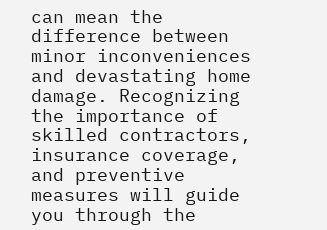can mean the difference between minor inconveniences and devastating home damage. Recognizing the importance of skilled contractors, insurance coverage, and preventive measures will guide you through the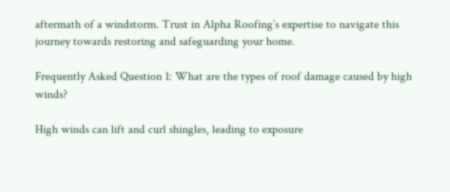aftermath of a windstorm. Trust in Alpha Roofing’s expertise to navigate this journey towards restoring and safeguarding your home.

Frequently Asked Question 1: What are the types of roof damage caused by high winds?

High winds can lift and curl shingles, leading to exposure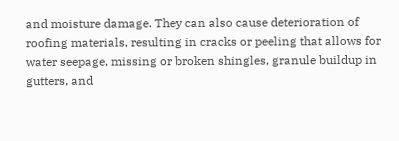and moisture damage. They can also cause deterioration of roofing materials, resulting in cracks or peeling that allows for water seepage, missing or broken shingles, granule buildup in gutters, and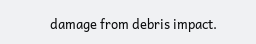damage from debris impact.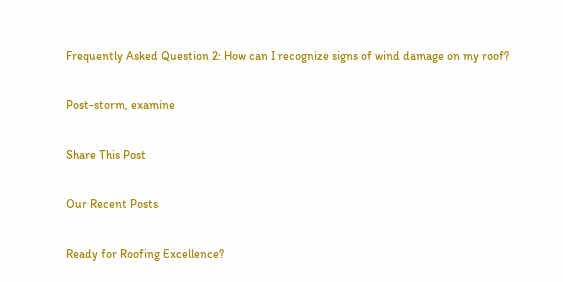Frequently Asked Question 2: How can I recognize signs of wind damage on my roof?

Post-storm, examine

Share This Post

Our Recent Posts

Ready for Roofing Excellence?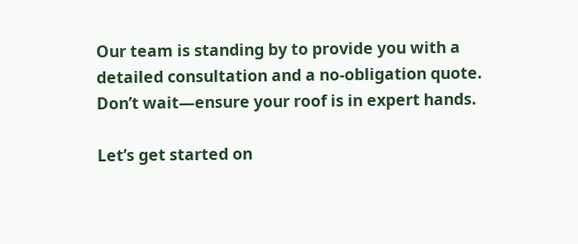Our team is standing by to provide you with a detailed consultation and a no-obligation quote. Don’t wait—ensure your roof is in expert hands.

Let’s get started on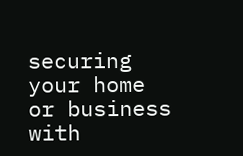securing your home or business with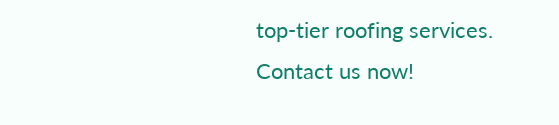top-tier roofing services. Contact us now!